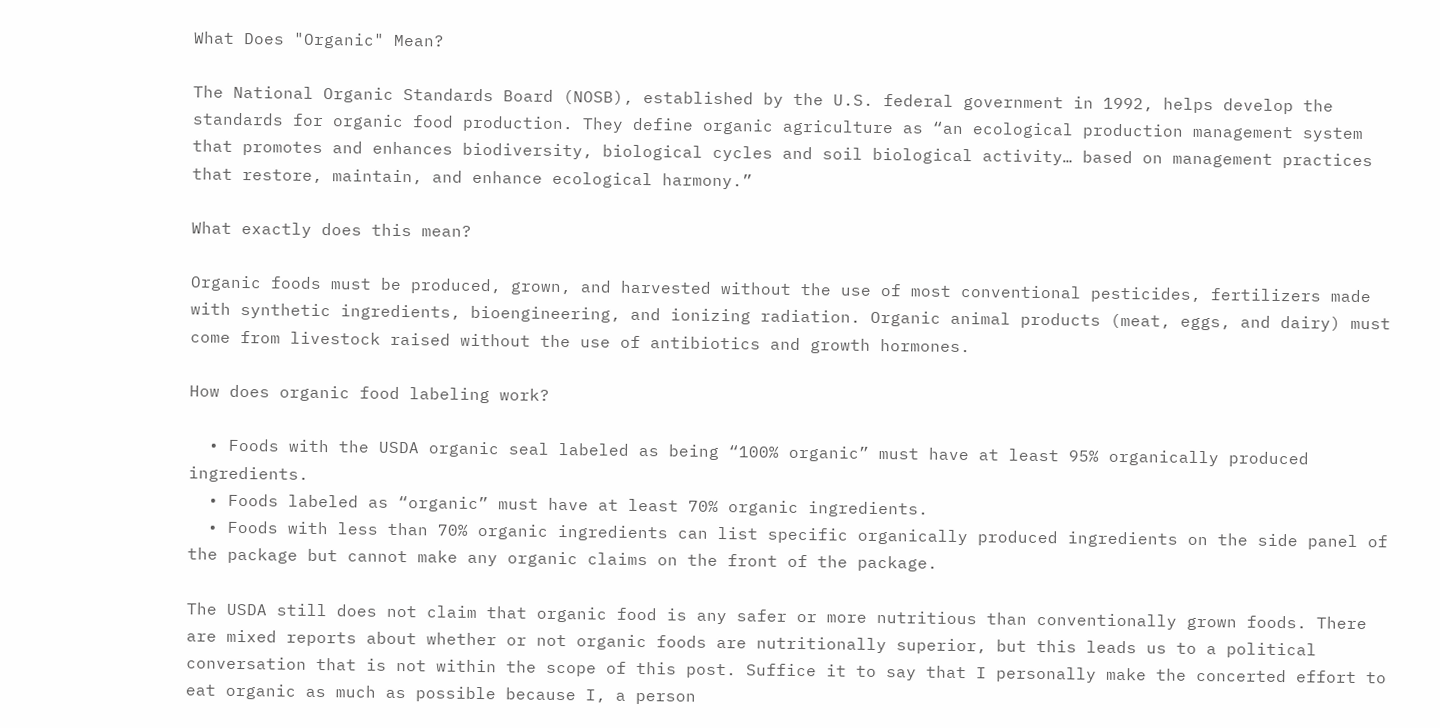What Does "Organic" Mean?

The National Organic Standards Board (NOSB), established by the U.S. federal government in 1992, helps develop the standards for organic food production. They define organic agriculture as “an ecological production management system that promotes and enhances biodiversity, biological cycles and soil biological activity… based on management practices that restore, maintain, and enhance ecological harmony.”

What exactly does this mean?

Organic foods must be produced, grown, and harvested without the use of most conventional pesticides, fertilizers made with synthetic ingredients, bioengineering, and ionizing radiation. Organic animal products (meat, eggs, and dairy) must come from livestock raised without the use of antibiotics and growth hormones.

How does organic food labeling work?

  • Foods with the USDA organic seal labeled as being “100% organic” must have at least 95% organically produced ingredients.
  • Foods labeled as “organic” must have at least 70% organic ingredients.
  • Foods with less than 70% organic ingredients can list specific organically produced ingredients on the side panel of the package but cannot make any organic claims on the front of the package.

The USDA still does not claim that organic food is any safer or more nutritious than conventionally grown foods. There are mixed reports about whether or not organic foods are nutritionally superior, but this leads us to a political conversation that is not within the scope of this post. Suffice it to say that I personally make the concerted effort to eat organic as much as possible because I, a person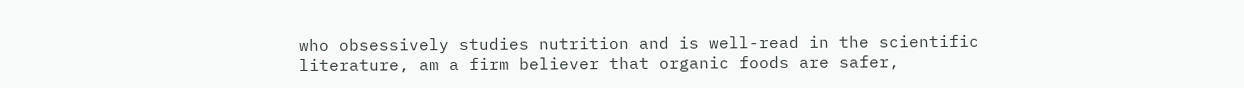who obsessively studies nutrition and is well-read in the scientific literature, am a firm believer that organic foods are safer,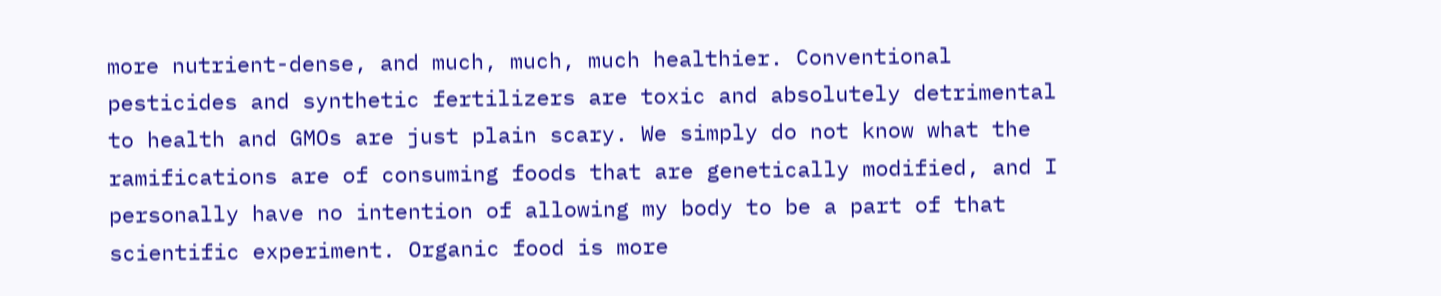more nutrient-dense, and much, much, much healthier. Conventional pesticides and synthetic fertilizers are toxic and absolutely detrimental to health and GMOs are just plain scary. We simply do not know what the ramifications are of consuming foods that are genetically modified, and I personally have no intention of allowing my body to be a part of that scientific experiment. Organic food is more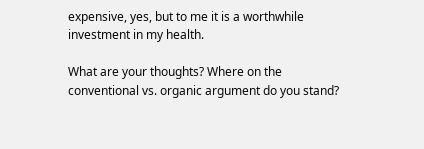expensive, yes, but to me it is a worthwhile investment in my health.

What are your thoughts? Where on the conventional vs. organic argument do you stand?